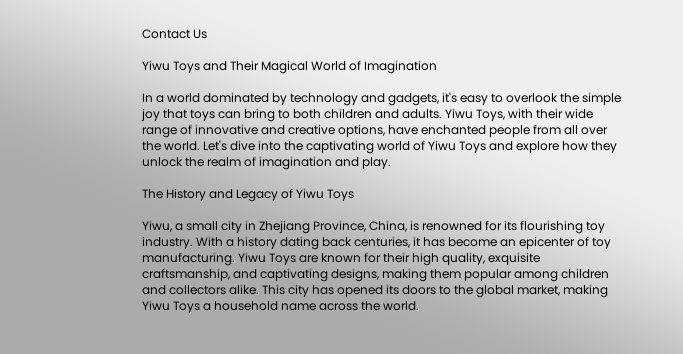Contact Us

Yiwu Toys and Their Magical World of Imagination

In a world dominated by technology and gadgets, it's easy to overlook the simple joy that toys can bring to both children and adults. Yiwu Toys, with their wide range of innovative and creative options, have enchanted people from all over the world. Let's dive into the captivating world of Yiwu Toys and explore how they unlock the realm of imagination and play.

The History and Legacy of Yiwu Toys

Yiwu, a small city in Zhejiang Province, China, is renowned for its flourishing toy industry. With a history dating back centuries, it has become an epicenter of toy manufacturing. Yiwu Toys are known for their high quality, exquisite craftsmanship, and captivating designs, making them popular among children and collectors alike. This city has opened its doors to the global market, making Yiwu Toys a household name across the world.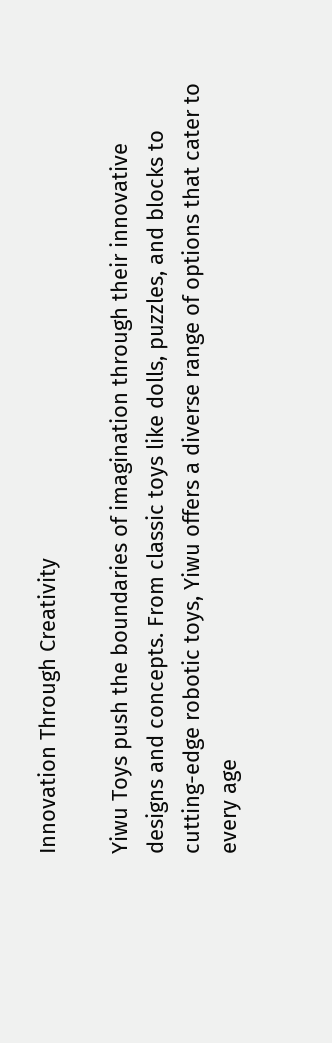Innovation Through Creativity

Yiwu Toys push the boundaries of imagination through their innovative designs and concepts. From classic toys like dolls, puzzles, and blocks to cutting-edge robotic toys, Yiwu offers a diverse range of options that cater to every age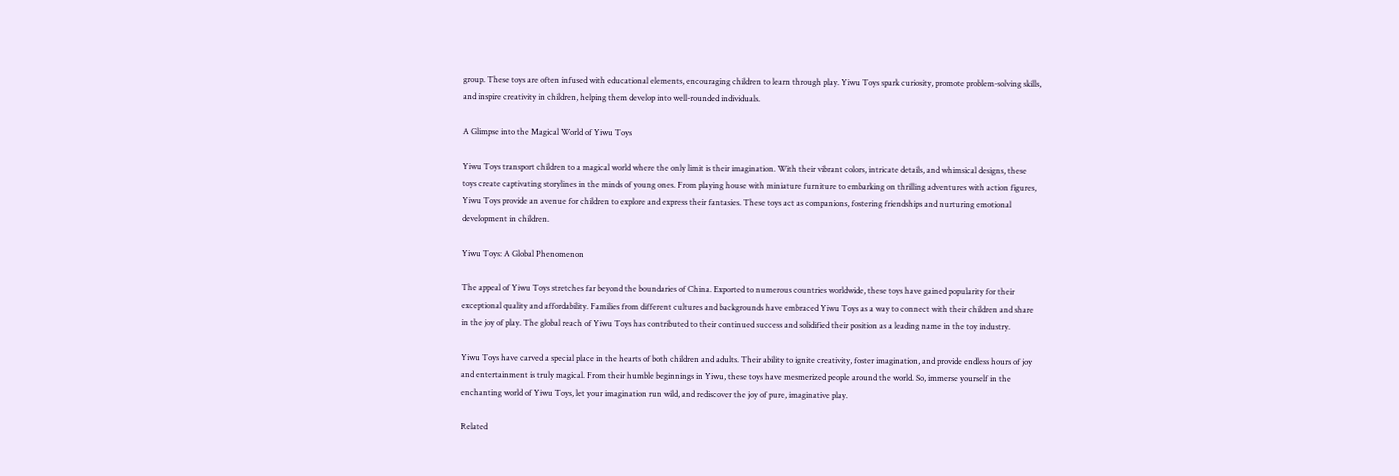group. These toys are often infused with educational elements, encouraging children to learn through play. Yiwu Toys spark curiosity, promote problem-solving skills, and inspire creativity in children, helping them develop into well-rounded individuals.

A Glimpse into the Magical World of Yiwu Toys

Yiwu Toys transport children to a magical world where the only limit is their imagination. With their vibrant colors, intricate details, and whimsical designs, these toys create captivating storylines in the minds of young ones. From playing house with miniature furniture to embarking on thrilling adventures with action figures, Yiwu Toys provide an avenue for children to explore and express their fantasies. These toys act as companions, fostering friendships and nurturing emotional development in children.

Yiwu Toys: A Global Phenomenon

The appeal of Yiwu Toys stretches far beyond the boundaries of China. Exported to numerous countries worldwide, these toys have gained popularity for their exceptional quality and affordability. Families from different cultures and backgrounds have embraced Yiwu Toys as a way to connect with their children and share in the joy of play. The global reach of Yiwu Toys has contributed to their continued success and solidified their position as a leading name in the toy industry.

Yiwu Toys have carved a special place in the hearts of both children and adults. Their ability to ignite creativity, foster imagination, and provide endless hours of joy and entertainment is truly magical. From their humble beginnings in Yiwu, these toys have mesmerized people around the world. So, immerse yourself in the enchanting world of Yiwu Toys, let your imagination run wild, and rediscover the joy of pure, imaginative play.

Related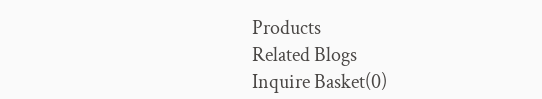Products
Related Blogs
Inquire Basket(0)